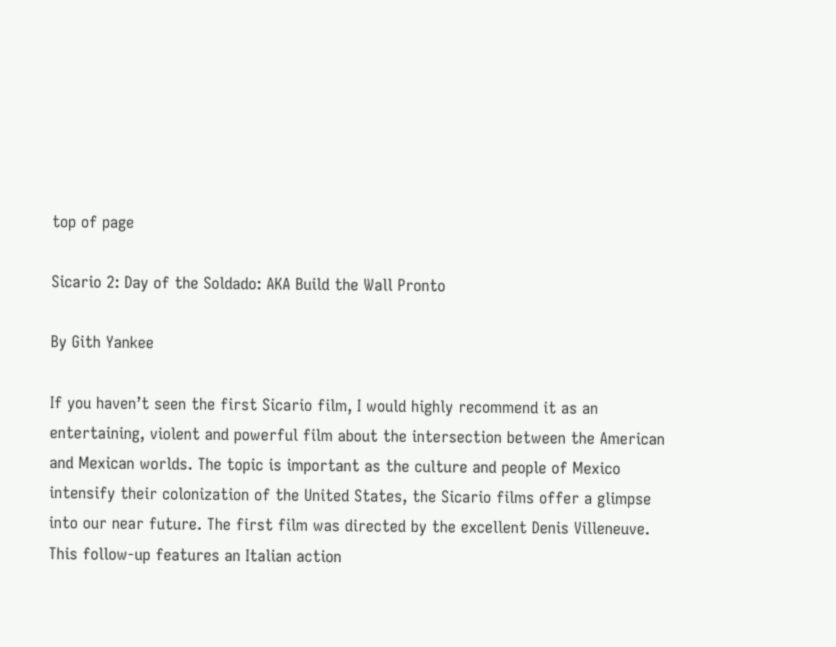top of page

Sicario 2: Day of the Soldado: AKA Build the Wall Pronto

By Gith Yankee

If you haven’t seen the first Sicario film, I would highly recommend it as an entertaining, violent and powerful film about the intersection between the American and Mexican worlds. The topic is important as the culture and people of Mexico intensify their colonization of the United States, the Sicario films offer a glimpse into our near future. The first film was directed by the excellent Denis Villeneuve. This follow-up features an Italian action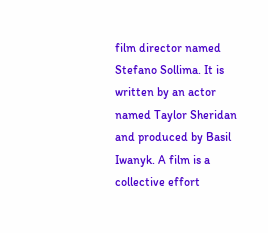film director named Stefano Sollima. It is written by an actor named Taylor Sheridan and produced by Basil Iwanyk. A film is a collective effort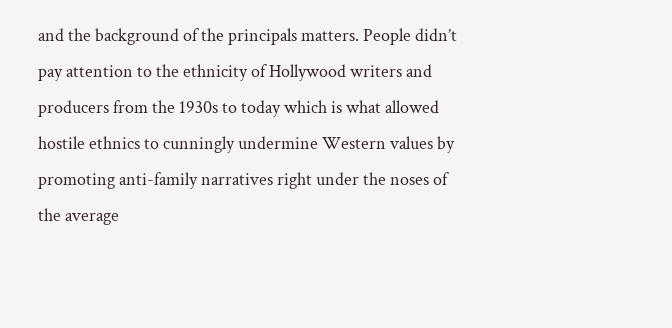and the background of the principals matters. People didn’t pay attention to the ethnicity of Hollywood writers and producers from the 1930s to today which is what allowed hostile ethnics to cunningly undermine Western values by promoting anti-family narratives right under the noses of the average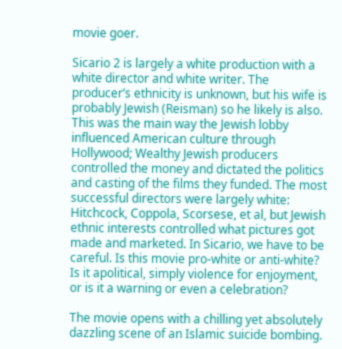movie goer.

Sicario 2 is largely a white production with a white director and white writer. The producer’s ethnicity is unknown, but his wife is probably Jewish (Reisman) so he likely is also. This was the main way the Jewish lobby influenced American culture through Hollywood; Wealthy Jewish producers controlled the money and dictated the politics and casting of the films they funded. The most successful directors were largely white: Hitchcock, Coppola, Scorsese, et al, but Jewish ethnic interests controlled what pictures got made and marketed. In Sicario, we have to be careful. Is this movie pro-white or anti-white? Is it apolitical, simply violence for enjoyment, or is it a warning or even a celebration?

The movie opens with a chilling yet absolutely dazzling scene of an Islamic suicide bombing.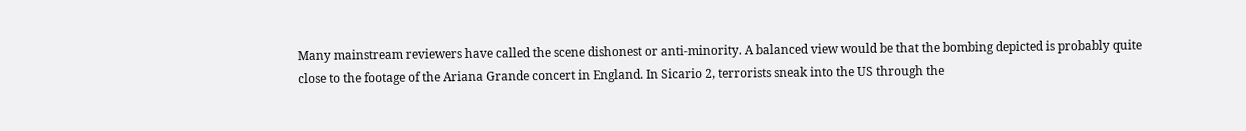Many mainstream reviewers have called the scene dishonest or anti-minority. A balanced view would be that the bombing depicted is probably quite close to the footage of the Ariana Grande concert in England. In Sicario 2, terrorists sneak into the US through the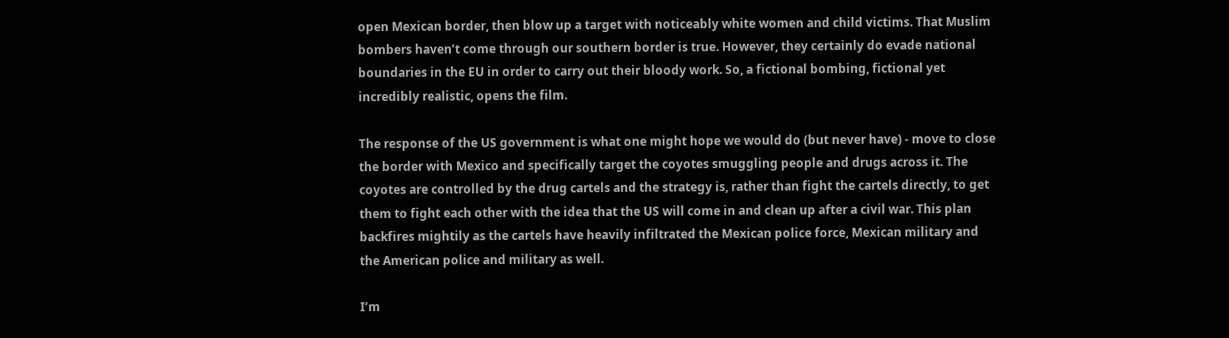open Mexican border, then blow up a target with noticeably white women and child victims. That Muslim bombers haven’t come through our southern border is true. However, they certainly do evade national boundaries in the EU in order to carry out their bloody work. So, a fictional bombing, fictional yet incredibly realistic, opens the film.

The response of the US government is what one might hope we would do (but never have) - move to close the border with Mexico and specifically target the coyotes smuggling people and drugs across it. The coyotes are controlled by the drug cartels and the strategy is, rather than fight the cartels directly, to get them to fight each other with the idea that the US will come in and clean up after a civil war. This plan backfires mightily as the cartels have heavily infiltrated the Mexican police force, Mexican military and the American police and military as well.

I’m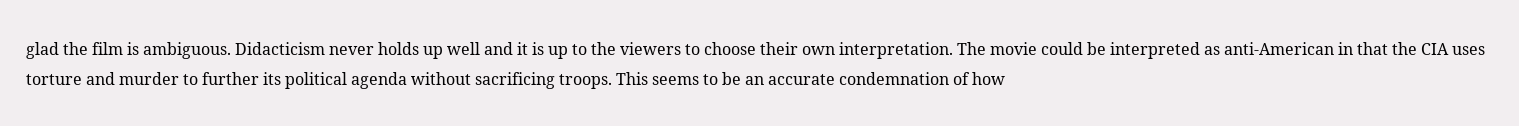glad the film is ambiguous. Didacticism never holds up well and it is up to the viewers to choose their own interpretation. The movie could be interpreted as anti-American in that the CIA uses torture and murder to further its political agenda without sacrificing troops. This seems to be an accurate condemnation of how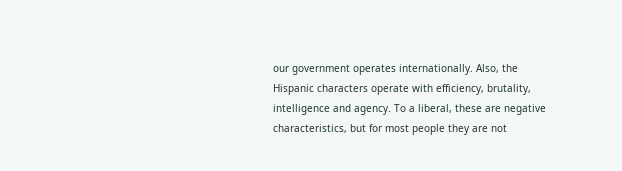our government operates internationally. Also, the Hispanic characters operate with efficiency, brutality, intelligence and agency. To a liberal, these are negative characteristics, but for most people they are not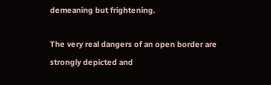demeaning but frightening.

The very real dangers of an open border are strongly depicted and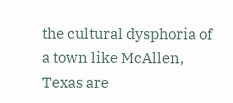the cultural dysphoria of a town like McAllen, Texas are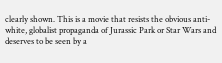clearly shown. This is a movie that resists the obvious anti-white, globalist propaganda of Jurassic Park or Star Wars and deserves to be seen by a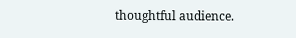thoughtful audience.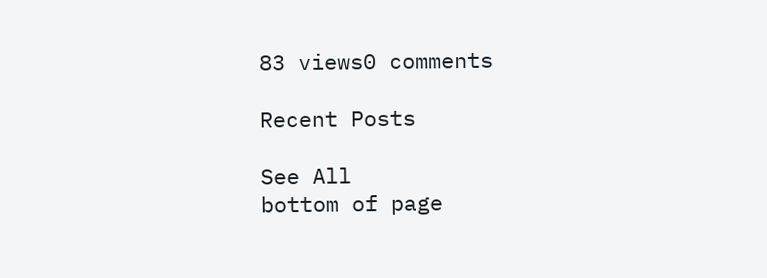83 views0 comments

Recent Posts

See All
bottom of page